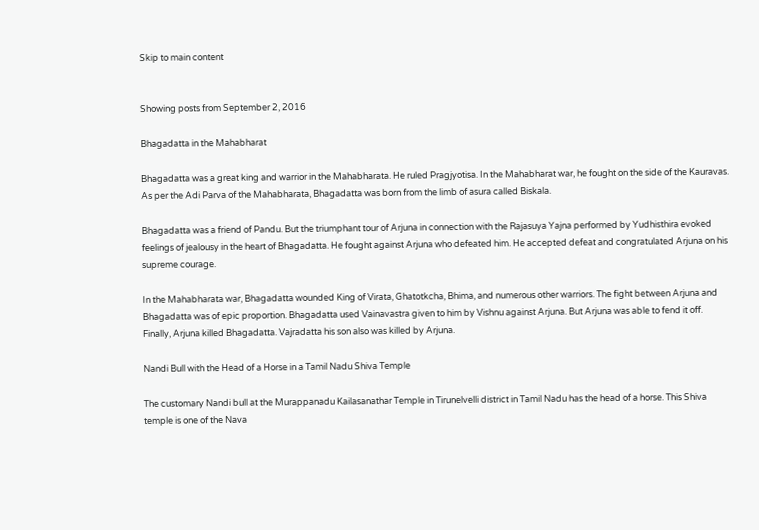Skip to main content


Showing posts from September 2, 2016

Bhagadatta in the Mahabharat

Bhagadatta was a great king and warrior in the Mahabharata. He ruled Pragjyotisa. In the Mahabharat war, he fought on the side of the Kauravas. As per the Adi Parva of the Mahabharata, Bhagadatta was born from the limb of asura called Biskala.

Bhagadatta was a friend of Pandu. But the triumphant tour of Arjuna in connection with the Rajasuya Yajna performed by Yudhisthira evoked feelings of jealousy in the heart of Bhagadatta. He fought against Arjuna who defeated him. He accepted defeat and congratulated Arjuna on his supreme courage.

In the Mahabharata war, Bhagadatta wounded King of Virata, Ghatotkcha, Bhima, and numerous other warriors. The fight between Arjuna and Bhagadatta was of epic proportion. Bhagadatta used Vainavastra given to him by Vishnu against Arjuna. But Arjuna was able to fend it off.
Finally, Arjuna killed Bhagadatta. Vajradatta his son also was killed by Arjuna.

Nandi Bull with the Head of a Horse in a Tamil Nadu Shiva Temple

The customary Nandi bull at the Murappanadu Kailasanathar Temple in Tirunelvelli district in Tamil Nadu has the head of a horse. This Shiva temple is one of the Nava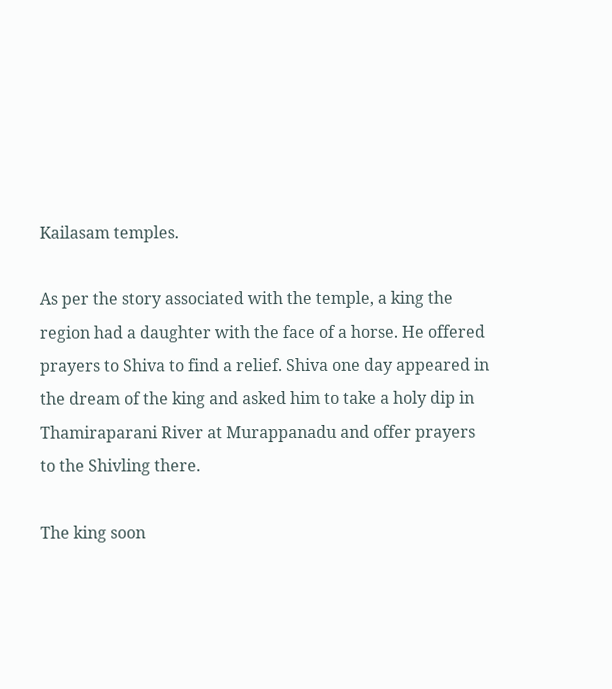Kailasam temples.

As per the story associated with the temple, a king the region had a daughter with the face of a horse. He offered prayers to Shiva to find a relief. Shiva one day appeared in the dream of the king and asked him to take a holy dip in Thamiraparani River at Murappanadu and offer prayers to the Shivling there.

The king soon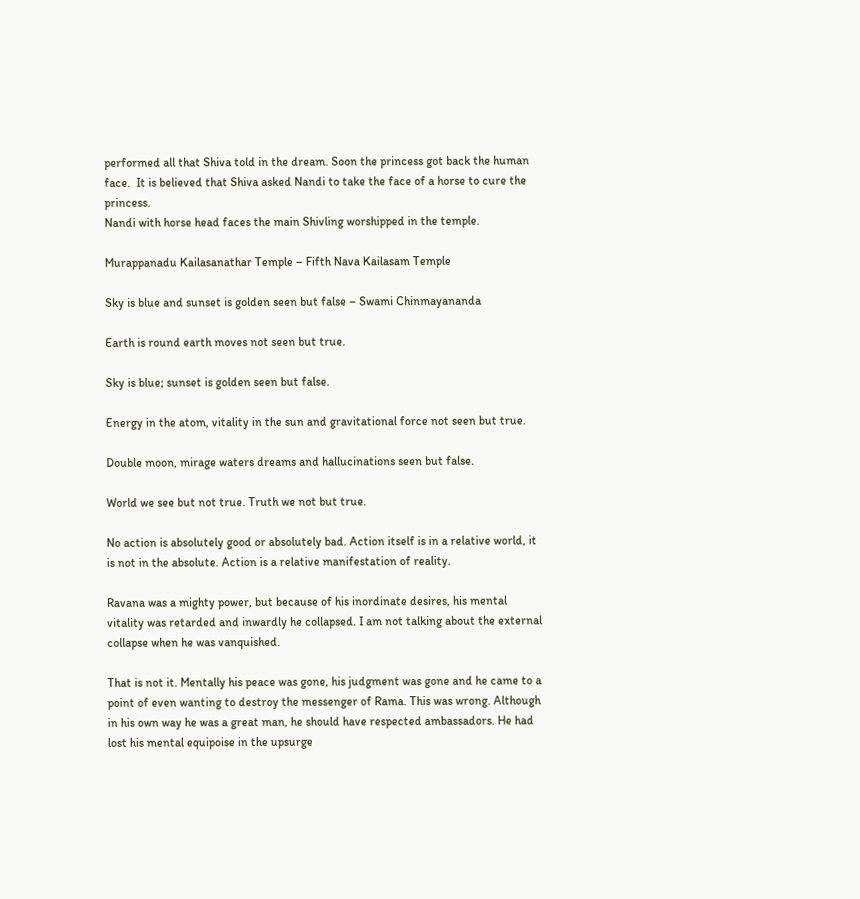performed all that Shiva told in the dream. Soon the princess got back the human face.  It is believed that Shiva asked Nandi to take the face of a horse to cure the princess.
Nandi with horse head faces the main Shivling worshipped in the temple.

Murappanadu Kailasanathar Temple – Fifth Nava Kailasam Temple

Sky is blue and sunset is golden seen but false – Swami Chinmayananda

Earth is round earth moves not seen but true.

Sky is blue; sunset is golden seen but false.

Energy in the atom, vitality in the sun and gravitational force not seen but true.

Double moon, mirage waters dreams and hallucinations seen but false.

World we see but not true. Truth we not but true.

No action is absolutely good or absolutely bad. Action itself is in a relative world, it is not in the absolute. Action is a relative manifestation of reality.

Ravana was a mighty power, but because of his inordinate desires, his mental vitality was retarded and inwardly he collapsed. I am not talking about the external collapse when he was vanquished.

That is not it. Mentally his peace was gone, his judgment was gone and he came to a point of even wanting to destroy the messenger of Rama. This was wrong. Although in his own way he was a great man, he should have respected ambassadors. He had lost his mental equipoise in the upsurge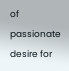of passionate desire for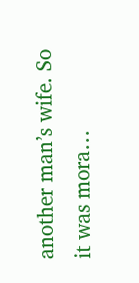another man’s wife. So it was mora…